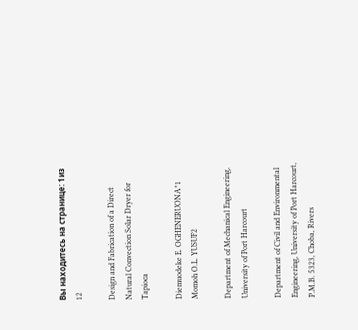Вы находитесь на странице: 1из 12

Design and Fabrication of a Direct Natural Convection Solar Dryer for Tapioca

Diemuodeke E. OGHENERUONA*1 Momoh O.L. YUSUF2

Department of Mechanical Engineering, University of Port Harcourt

Department of Civil and Environmental Engineering, University of Port Harcourt, P.M.B. 5323, Choba, Rivers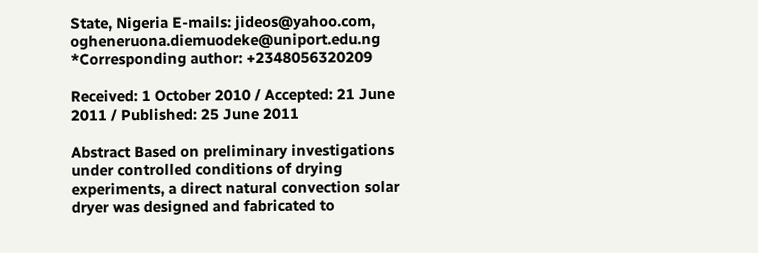State, Nigeria E-mails: jideos@yahoo.com, ogheneruona.diemuodeke@uniport.edu.ng *Corresponding author: +2348056320209

Received: 1 October 2010 / Accepted: 21 June 2011 / Published: 25 June 2011

Abstract Based on preliminary investigations under controlled conditions of drying experiments, a direct natural convection solar dryer was designed and fabricated to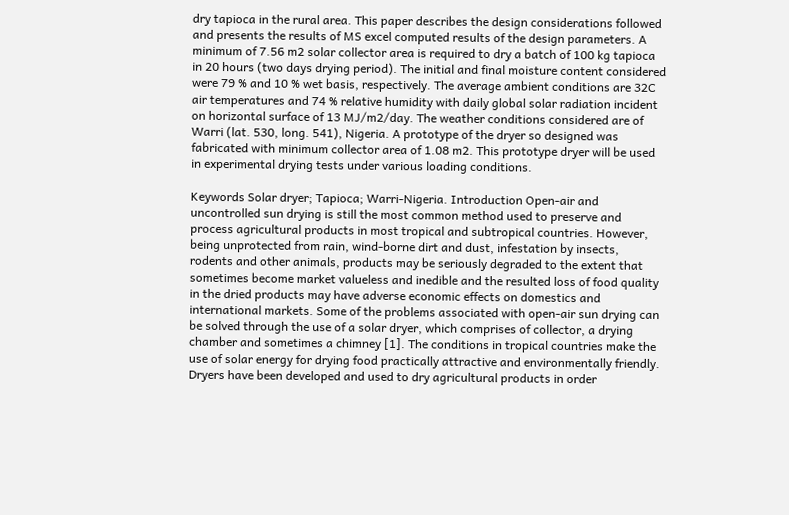dry tapioca in the rural area. This paper describes the design considerations followed and presents the results of MS excel computed results of the design parameters. A minimum of 7.56 m2 solar collector area is required to dry a batch of 100 kg tapioca in 20 hours (two days drying period). The initial and final moisture content considered were 79 % and 10 % wet basis, respectively. The average ambient conditions are 32C air temperatures and 74 % relative humidity with daily global solar radiation incident on horizontal surface of 13 MJ/m2/day. The weather conditions considered are of Warri (lat. 530, long. 541), Nigeria. A prototype of the dryer so designed was fabricated with minimum collector area of 1.08 m2. This prototype dryer will be used in experimental drying tests under various loading conditions.

Keywords Solar dryer; Tapioca; Warri-Nigeria. Introduction Open-air and uncontrolled sun drying is still the most common method used to preserve and process agricultural products in most tropical and subtropical countries. However, being unprotected from rain, wind-borne dirt and dust, infestation by insects, rodents and other animals, products may be seriously degraded to the extent that sometimes become market valueless and inedible and the resulted loss of food quality in the dried products may have adverse economic effects on domestics and international markets. Some of the problems associated with open-air sun drying can be solved through the use of a solar dryer, which comprises of collector, a drying chamber and sometimes a chimney [1]. The conditions in tropical countries make the use of solar energy for drying food practically attractive and environmentally friendly. Dryers have been developed and used to dry agricultural products in order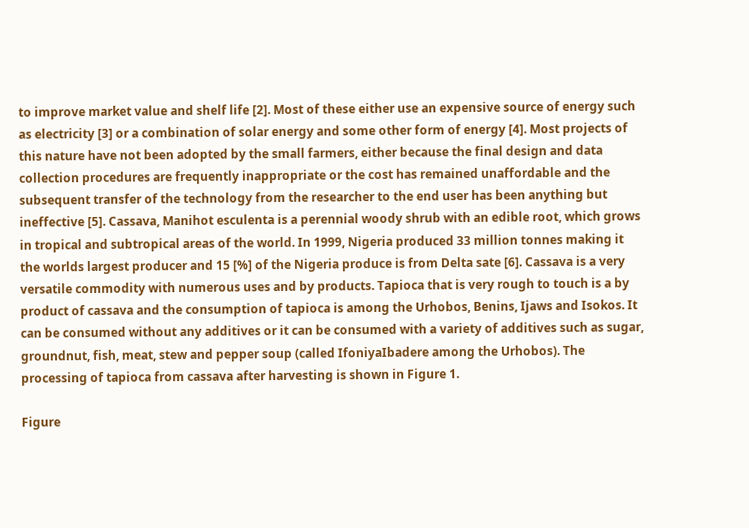to improve market value and shelf life [2]. Most of these either use an expensive source of energy such as electricity [3] or a combination of solar energy and some other form of energy [4]. Most projects of this nature have not been adopted by the small farmers, either because the final design and data collection procedures are frequently inappropriate or the cost has remained unaffordable and the subsequent transfer of the technology from the researcher to the end user has been anything but ineffective [5]. Cassava, Manihot esculenta is a perennial woody shrub with an edible root, which grows in tropical and subtropical areas of the world. In 1999, Nigeria produced 33 million tonnes making it the worlds largest producer and 15 [%] of the Nigeria produce is from Delta sate [6]. Cassava is a very versatile commodity with numerous uses and by products. Tapioca that is very rough to touch is a by product of cassava and the consumption of tapioca is among the Urhobos, Benins, Ijaws and Isokos. It can be consumed without any additives or it can be consumed with a variety of additives such as sugar, groundnut, fish, meat, stew and pepper soup (called IfoniyaIbadere among the Urhobos). The processing of tapioca from cassava after harvesting is shown in Figure 1.

Figure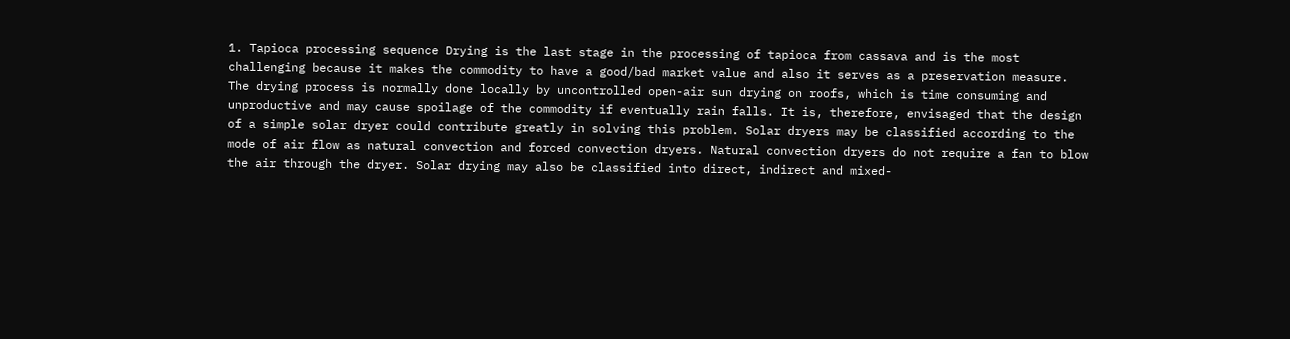1. Tapioca processing sequence Drying is the last stage in the processing of tapioca from cassava and is the most challenging because it makes the commodity to have a good/bad market value and also it serves as a preservation measure. The drying process is normally done locally by uncontrolled open-air sun drying on roofs, which is time consuming and unproductive and may cause spoilage of the commodity if eventually rain falls. It is, therefore, envisaged that the design of a simple solar dryer could contribute greatly in solving this problem. Solar dryers may be classified according to the mode of air flow as natural convection and forced convection dryers. Natural convection dryers do not require a fan to blow the air through the dryer. Solar drying may also be classified into direct, indirect and mixed-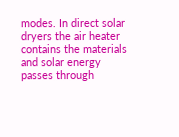modes. In direct solar dryers the air heater contains the materials and solar energy passes through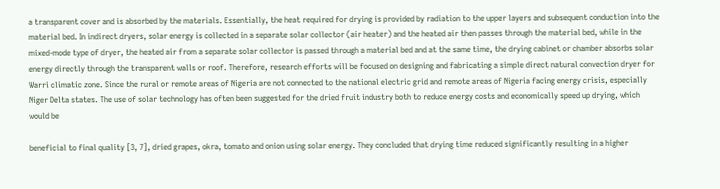a transparent cover and is absorbed by the materials. Essentially, the heat required for drying is provided by radiation to the upper layers and subsequent conduction into the material bed. In indirect dryers, solar energy is collected in a separate solar collector (air heater) and the heated air then passes through the material bed, while in the mixed-mode type of dryer, the heated air from a separate solar collector is passed through a material bed and at the same time, the drying cabinet or chamber absorbs solar energy directly through the transparent walls or roof. Therefore, research efforts will be focused on designing and fabricating a simple direct natural convection dryer for Warri climatic zone. Since the rural or remote areas of Nigeria are not connected to the national electric grid and remote areas of Nigeria facing energy crisis, especially Niger Delta states. The use of solar technology has often been suggested for the dried fruit industry both to reduce energy costs and economically speed up drying, which would be

beneficial to final quality [3, 7], dried grapes, okra, tomato and onion using solar energy. They concluded that drying time reduced significantly resulting in a higher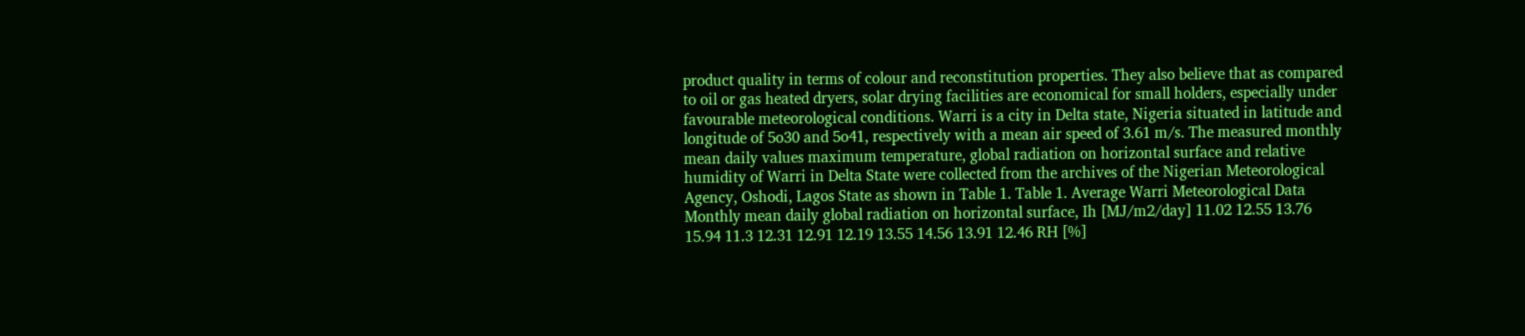product quality in terms of colour and reconstitution properties. They also believe that as compared to oil or gas heated dryers, solar drying facilities are economical for small holders, especially under favourable meteorological conditions. Warri is a city in Delta state, Nigeria situated in latitude and longitude of 5o30 and 5o41, respectively with a mean air speed of 3.61 m/s. The measured monthly mean daily values maximum temperature, global radiation on horizontal surface and relative humidity of Warri in Delta State were collected from the archives of the Nigerian Meteorological Agency, Oshodi, Lagos State as shown in Table 1. Table 1. Average Warri Meteorological Data
Monthly mean daily global radiation on horizontal surface, Ih [MJ/m2/day] 11.02 12.55 13.76 15.94 11.3 12.31 12.91 12.19 13.55 14.56 13.91 12.46 RH [%]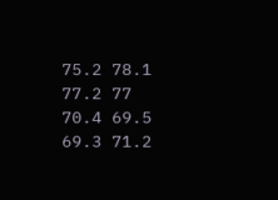75.2 78.1 77.2 77 70.4 69.5 69.3 71.2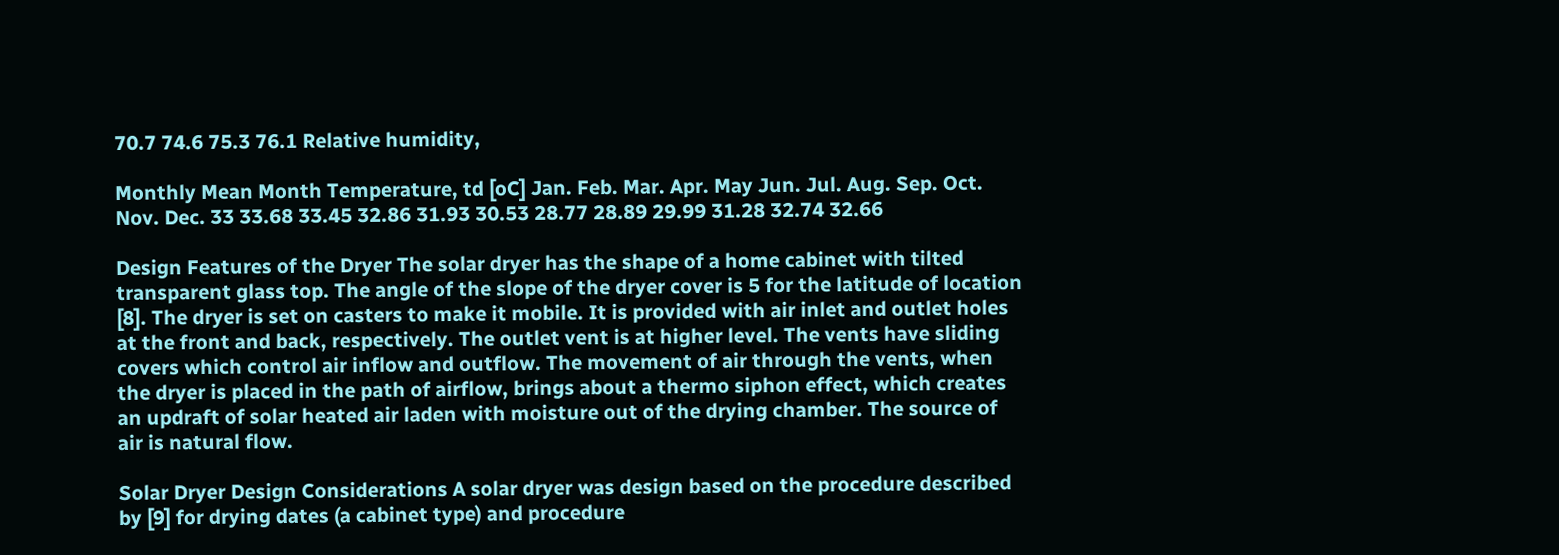70.7 74.6 75.3 76.1 Relative humidity,

Monthly Mean Month Temperature, td [oC] Jan. Feb. Mar. Apr. May Jun. Jul. Aug. Sep. Oct. Nov. Dec. 33 33.68 33.45 32.86 31.93 30.53 28.77 28.89 29.99 31.28 32.74 32.66

Design Features of the Dryer The solar dryer has the shape of a home cabinet with tilted transparent glass top. The angle of the slope of the dryer cover is 5 for the latitude of location [8]. The dryer is set on casters to make it mobile. It is provided with air inlet and outlet holes at the front and back, respectively. The outlet vent is at higher level. The vents have sliding covers which control air inflow and outflow. The movement of air through the vents, when the dryer is placed in the path of airflow, brings about a thermo siphon effect, which creates an updraft of solar heated air laden with moisture out of the drying chamber. The source of air is natural flow.

Solar Dryer Design Considerations A solar dryer was design based on the procedure described by [9] for drying dates (a cabinet type) and procedure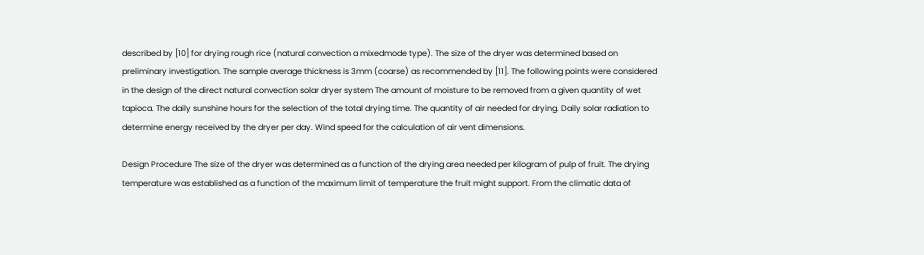described by [10] for drying rough rice (natural convection a mixedmode type). The size of the dryer was determined based on preliminary investigation. The sample average thickness is 3mm (coarse) as recommended by [11]. The following points were considered in the design of the direct natural convection solar dryer system The amount of moisture to be removed from a given quantity of wet tapioca. The daily sunshine hours for the selection of the total drying time. The quantity of air needed for drying. Daily solar radiation to determine energy received by the dryer per day. Wind speed for the calculation of air vent dimensions.

Design Procedure The size of the dryer was determined as a function of the drying area needed per kilogram of pulp of fruit. The drying temperature was established as a function of the maximum limit of temperature the fruit might support. From the climatic data of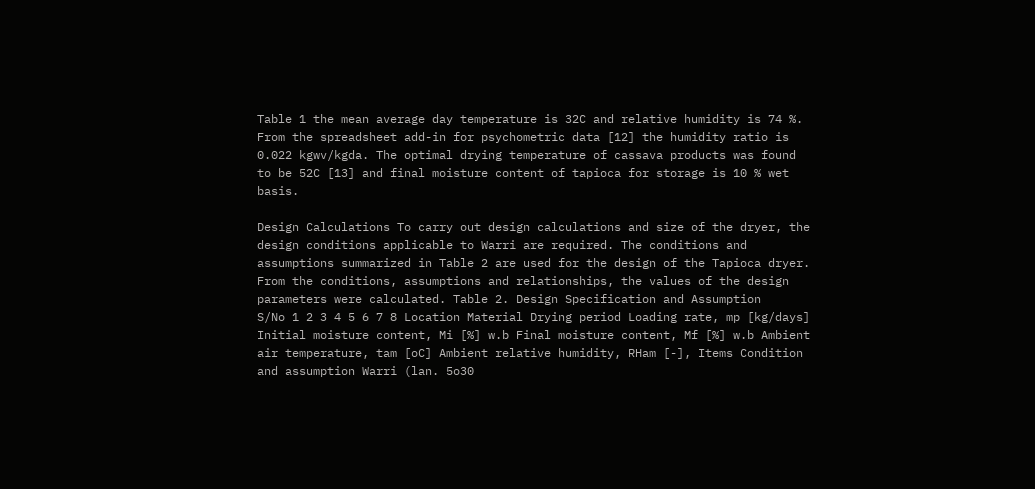Table 1 the mean average day temperature is 32C and relative humidity is 74 %. From the spreadsheet add-in for psychometric data [12] the humidity ratio is 0.022 kgwv/kgda. The optimal drying temperature of cassava products was found to be 52C [13] and final moisture content of tapioca for storage is 10 % wet basis.

Design Calculations To carry out design calculations and size of the dryer, the design conditions applicable to Warri are required. The conditions and assumptions summarized in Table 2 are used for the design of the Tapioca dryer. From the conditions, assumptions and relationships, the values of the design parameters were calculated. Table 2. Design Specification and Assumption
S/No 1 2 3 4 5 6 7 8 Location Material Drying period Loading rate, mp [kg/days] Initial moisture content, Mi [%] w.b Final moisture content, Mf [%] w.b Ambient air temperature, tam [oC] Ambient relative humidity, RHam [-], Items Condition and assumption Warri (lan. 5o30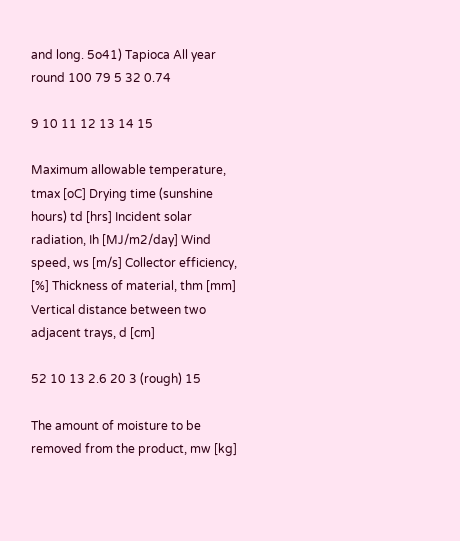and long. 5o41) Tapioca All year round 100 79 5 32 0.74

9 10 11 12 13 14 15

Maximum allowable temperature, tmax [oC] Drying time (sunshine hours) td [hrs] Incident solar radiation, Ih [MJ/m2/day] Wind speed, ws [m/s] Collector efficiency, [%] Thickness of material, thm [mm] Vertical distance between two adjacent trays, d [cm]

52 10 13 2.6 20 3 (rough) 15

The amount of moisture to be removed from the product, mw [kg]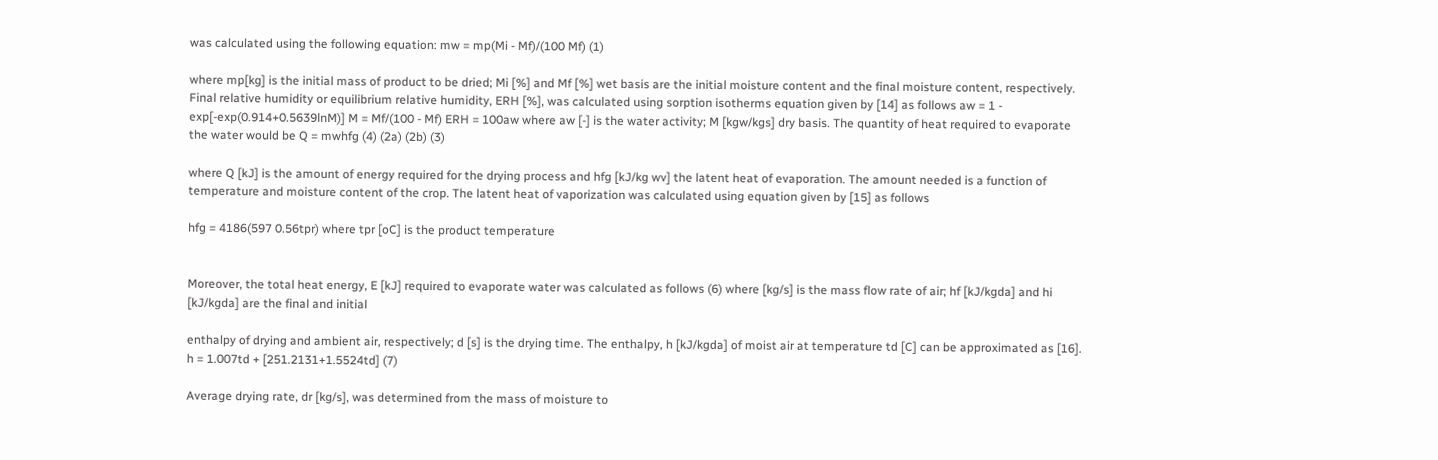was calculated using the following equation: mw = mp(Mi - Mf)/(100 Mf) (1)

where mp[kg] is the initial mass of product to be dried; Mi [%] and Mf [%] wet basis are the initial moisture content and the final moisture content, respectively. Final relative humidity or equilibrium relative humidity, ERH [%], was calculated using sorption isotherms equation given by [14] as follows aw = 1 - exp[-exp(0.914+0.5639lnM)] M = Mf/(100 - Mf) ERH = 100aw where aw [-] is the water activity; M [kgw/kgs] dry basis. The quantity of heat required to evaporate the water would be Q = mwhfg (4) (2a) (2b) (3)

where Q [kJ] is the amount of energy required for the drying process and hfg [kJ/kg wv] the latent heat of evaporation. The amount needed is a function of temperature and moisture content of the crop. The latent heat of vaporization was calculated using equation given by [15] as follows

hfg = 4186(597 0.56tpr) where tpr [oC] is the product temperature


Moreover, the total heat energy, E [kJ] required to evaporate water was calculated as follows (6) where [kg/s] is the mass flow rate of air; hf [kJ/kgda] and hi [kJ/kgda] are the final and initial

enthalpy of drying and ambient air, respectively; d [s] is the drying time. The enthalpy, h [kJ/kgda] of moist air at temperature td [C] can be approximated as [16]. h = 1.007td + [251.2131+1.5524td] (7)

Average drying rate, dr [kg/s], was determined from the mass of moisture to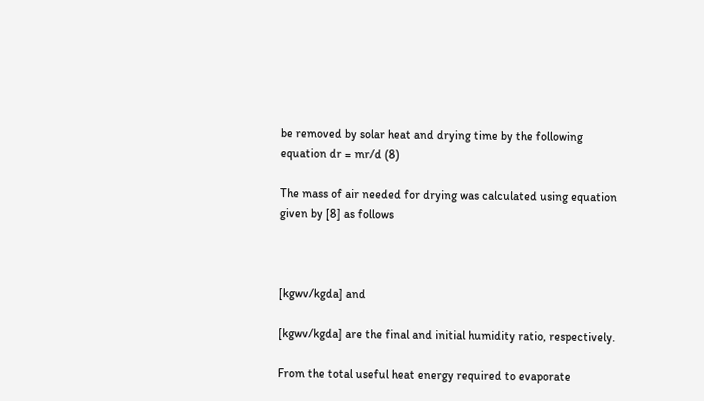be removed by solar heat and drying time by the following equation dr = mr/d (8)

The mass of air needed for drying was calculated using equation given by [8] as follows



[kgwv/kgda] and

[kgwv/kgda] are the final and initial humidity ratio, respectively.

From the total useful heat energy required to evaporate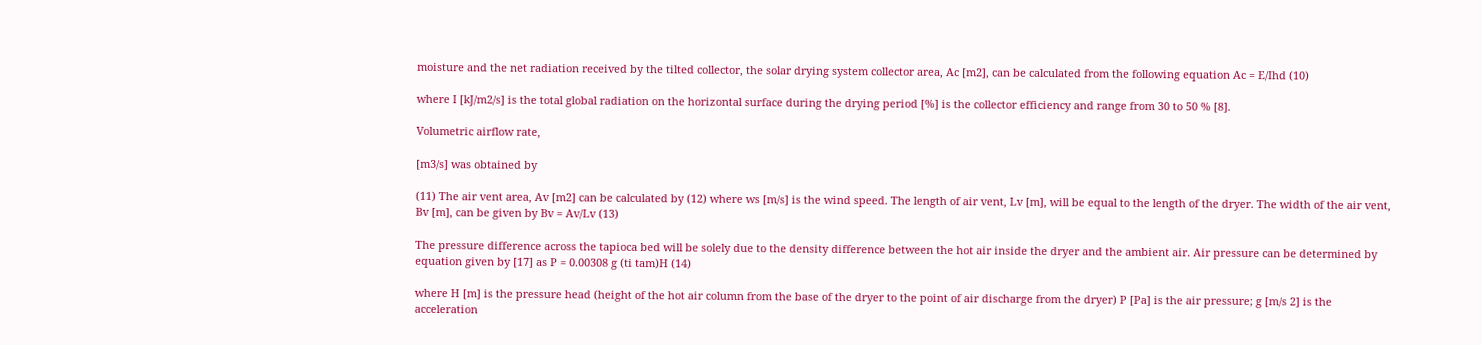moisture and the net radiation received by the tilted collector, the solar drying system collector area, Ac [m2], can be calculated from the following equation Ac = E/Ihd (10)

where I [kJ/m2/s] is the total global radiation on the horizontal surface during the drying period [%] is the collector efficiency and range from 30 to 50 % [8].

Volumetric airflow rate,

[m3/s] was obtained by

(11) The air vent area, Av [m2] can be calculated by (12) where ws [m/s] is the wind speed. The length of air vent, Lv [m], will be equal to the length of the dryer. The width of the air vent, Bv [m], can be given by Bv = Av/Lv (13)

The pressure difference across the tapioca bed will be solely due to the density difference between the hot air inside the dryer and the ambient air. Air pressure can be determined by equation given by [17] as P = 0.00308 g (ti tam)H (14)

where H [m] is the pressure head (height of the hot air column from the base of the dryer to the point of air discharge from the dryer) P [Pa] is the air pressure; g [m/s 2] is the acceleration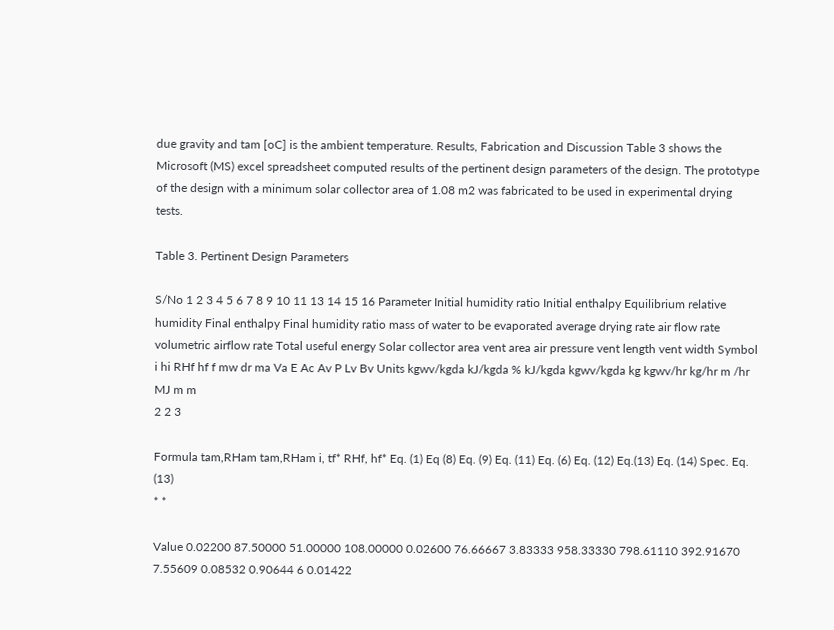due gravity and tam [oC] is the ambient temperature. Results, Fabrication and Discussion Table 3 shows the Microsoft (MS) excel spreadsheet computed results of the pertinent design parameters of the design. The prototype of the design with a minimum solar collector area of 1.08 m2 was fabricated to be used in experimental drying tests.

Table 3. Pertinent Design Parameters

S/No 1 2 3 4 5 6 7 8 9 10 11 13 14 15 16 Parameter Initial humidity ratio Initial enthalpy Equilibrium relative humidity Final enthalpy Final humidity ratio mass of water to be evaporated average drying rate air flow rate volumetric airflow rate Total useful energy Solar collector area vent area air pressure vent length vent width Symbol i hi RHf hf f mw dr ma Va E Ac Av P Lv Bv Units kgwv/kgda kJ/kgda % kJ/kgda kgwv/kgda kg kgwv/hr kg/hr m /hr MJ m m
2 2 3

Formula tam,RHam tam,RHam i, tf* RHf, hf* Eq. (1) Eq (8) Eq. (9) Eq. (11) Eq. (6) Eq. (12) Eq.(13) Eq. (14) Spec. Eq. (13)
* *

Value 0.02200 87.50000 51.00000 108.00000 0.02600 76.66667 3.83333 958.33330 798.61110 392.91670 7.55609 0.08532 0.90644 6 0.01422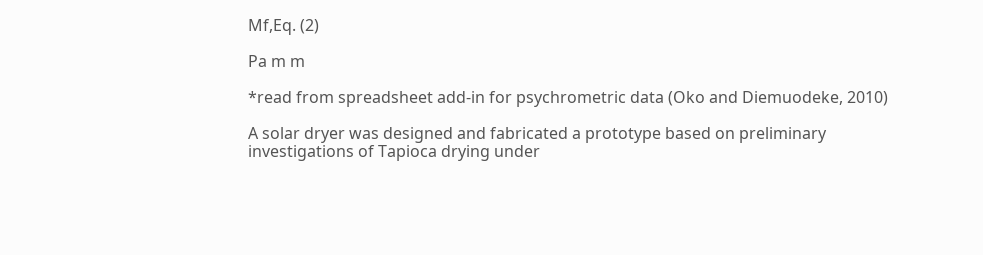Mf,Eq. (2)

Pa m m

*read from spreadsheet add-in for psychrometric data (Oko and Diemuodeke, 2010)

A solar dryer was designed and fabricated a prototype based on preliminary investigations of Tapioca drying under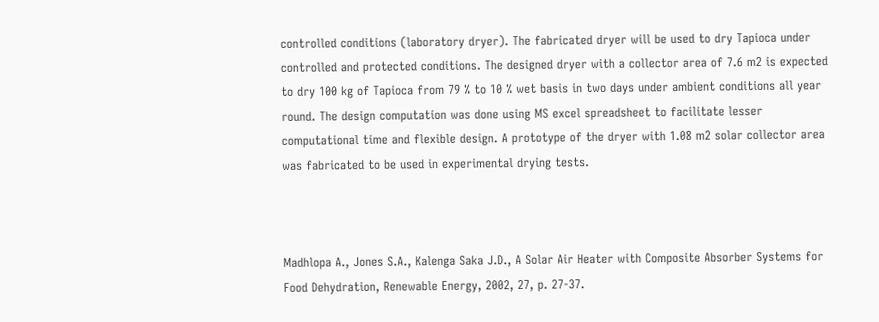controlled conditions (laboratory dryer). The fabricated dryer will be used to dry Tapioca under controlled and protected conditions. The designed dryer with a collector area of 7.6 m2 is expected to dry 100 kg of Tapioca from 79 % to 10 % wet basis in two days under ambient conditions all year round. The design computation was done using MS excel spreadsheet to facilitate lesser computational time and flexible design. A prototype of the dryer with 1.08 m2 solar collector area was fabricated to be used in experimental drying tests.



Madhlopa A., Jones S.A., Kalenga Saka J.D., A Solar Air Heater with Composite Absorber Systems for Food Dehydration, Renewable Energy, 2002, 27, p. 27-37.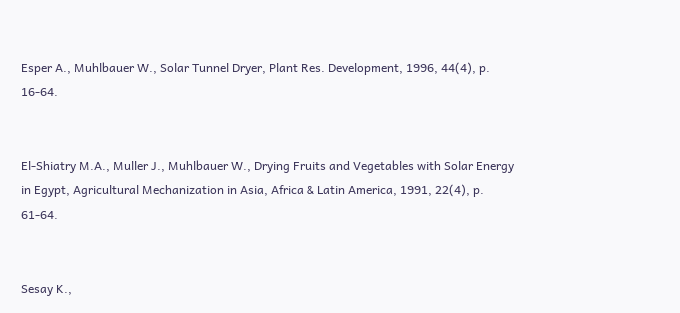Esper A., Muhlbauer W., Solar Tunnel Dryer, Plant Res. Development, 1996, 44(4), p. 16-64.


El-Shiatry M.A., Muller J., Muhlbauer W., Drying Fruits and Vegetables with Solar Energy in Egypt, Agricultural Mechanization in Asia, Africa & Latin America, 1991, 22(4), p. 61-64.


Sesay K.,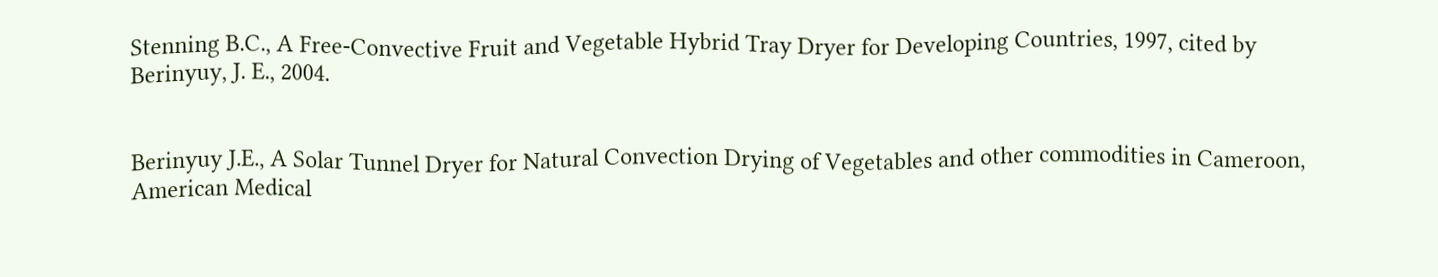Stenning B.C., A Free-Convective Fruit and Vegetable Hybrid Tray Dryer for Developing Countries, 1997, cited by Berinyuy, J. E., 2004.


Berinyuy J.E., A Solar Tunnel Dryer for Natural Convection Drying of Vegetables and other commodities in Cameroon, American Medical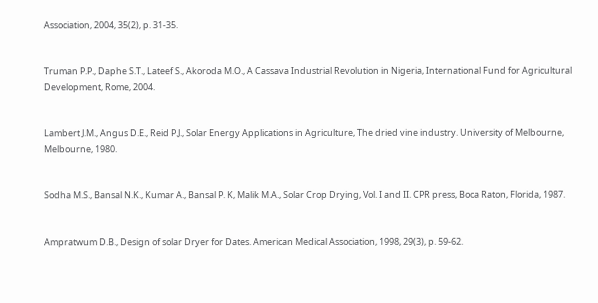Association, 2004, 35(2), p. 31-35.


Truman P.P., Daphe S.T., Lateef S., Akoroda M.O., A Cassava Industrial Revolution in Nigeria, International Fund for Agricultural Development, Rome, 2004.


Lambert J.M., Angus D.E., Reid P.J., Solar Energy Applications in Agriculture, The dried vine industry. University of Melbourne, Melbourne, 1980.


Sodha M.S., Bansal N.K., Kumar A., Bansal P. K, Malik M.A., Solar Crop Drying, Vol. I and II. CPR press, Boca Raton, Florida, 1987.


Ampratwum D.B., Design of solar Dryer for Dates. American Medical Association, 1998, 29(3), p. 59-62.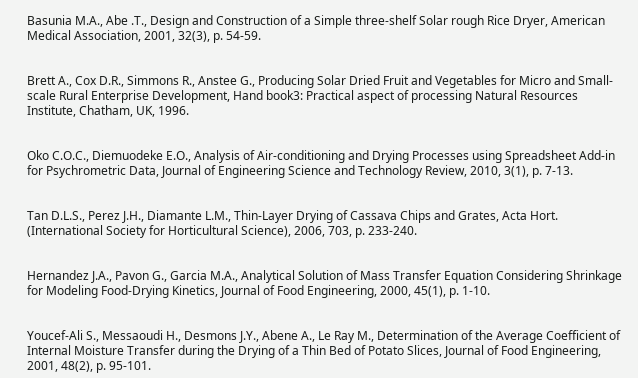Basunia M.A., Abe .T., Design and Construction of a Simple three-shelf Solar rough Rice Dryer, American Medical Association, 2001, 32(3), p. 54-59.


Brett A., Cox D.R., Simmons R., Anstee G., Producing Solar Dried Fruit and Vegetables for Micro and Small-scale Rural Enterprise Development, Hand book3: Practical aspect of processing Natural Resources Institute, Chatham, UK, 1996.


Oko C.O.C., Diemuodeke E.O., Analysis of Air-conditioning and Drying Processes using Spreadsheet Add-in for Psychrometric Data, Journal of Engineering Science and Technology Review, 2010, 3(1), p. 7-13.


Tan D.L.S., Perez J.H., Diamante L.M., Thin-Layer Drying of Cassava Chips and Grates, Acta Hort. (International Society for Horticultural Science), 2006, 703, p. 233-240.


Hernandez J.A., Pavon G., Garcia M.A., Analytical Solution of Mass Transfer Equation Considering Shrinkage for Modeling Food-Drying Kinetics, Journal of Food Engineering, 2000, 45(1), p. 1-10.


Youcef-Ali S., Messaoudi H., Desmons J.Y., Abene A., Le Ray M., Determination of the Average Coefficient of Internal Moisture Transfer during the Drying of a Thin Bed of Potato Slices, Journal of Food Engineering, 2001, 48(2), p. 95-101.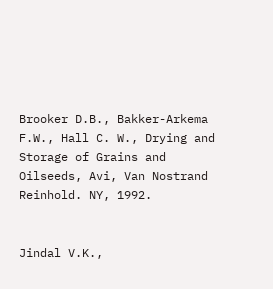Brooker D.B., Bakker-Arkema F.W., Hall C. W., Drying and Storage of Grains and Oilseeds, Avi, Van Nostrand Reinhold. NY, 1992.


Jindal V.K.,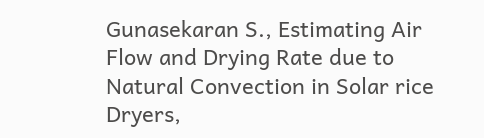Gunasekaran S., Estimating Air Flow and Drying Rate due to Natural Convection in Solar rice Dryers,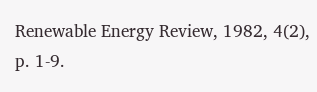Renewable Energy Review, 1982, 4(2), p. 1-9.